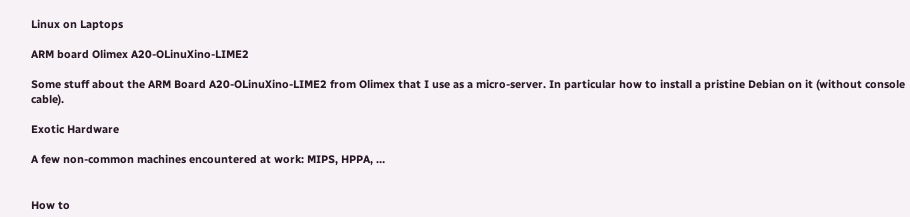Linux on Laptops

ARM board Olimex A20-OLinuXino-LIME2

Some stuff about the ARM Board A20-OLinuXino-LIME2 from Olimex that I use as a micro-server. In particular how to install a pristine Debian on it (without console cable).

Exotic Hardware

A few non-common machines encountered at work: MIPS, HPPA, …


How to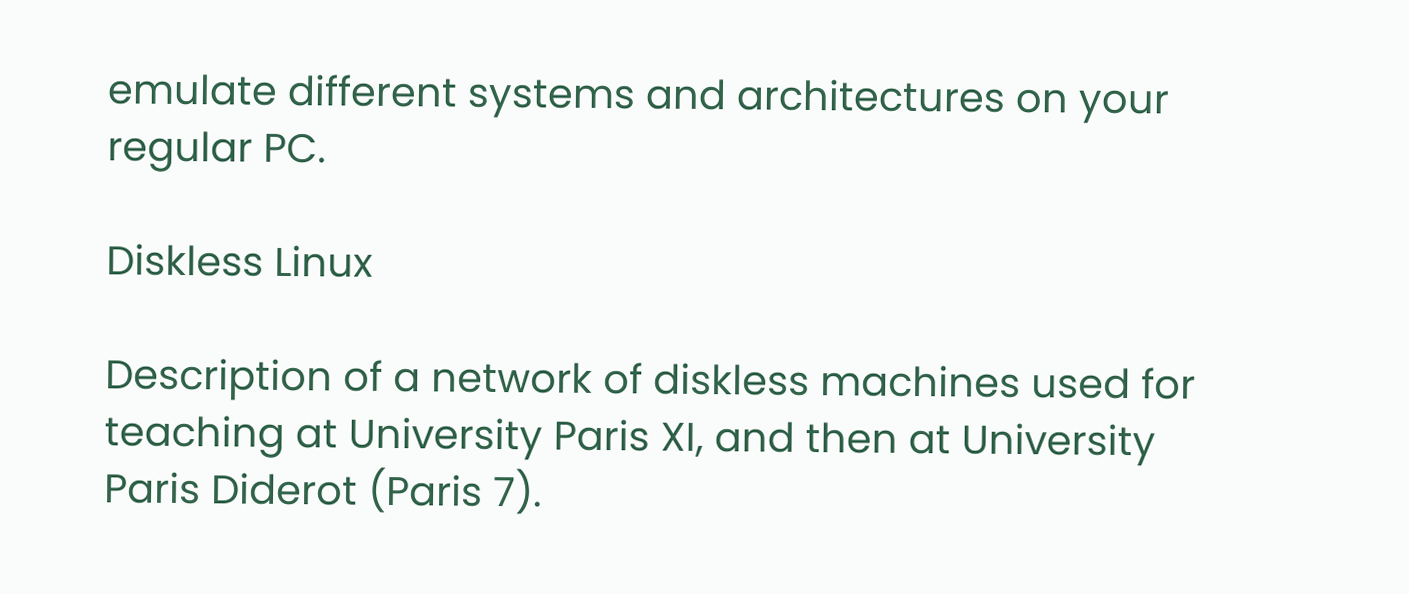emulate different systems and architectures on your regular PC.

Diskless Linux

Description of a network of diskless machines used for teaching at University Paris XI, and then at University Paris Diderot (Paris 7).